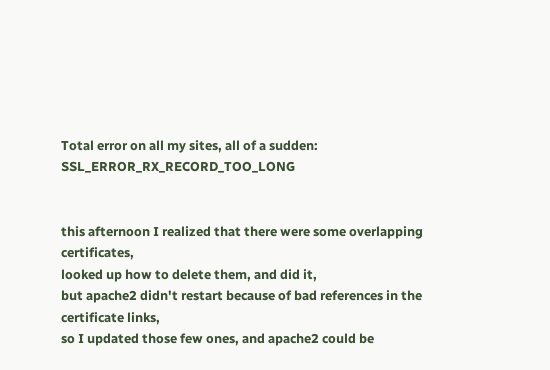Total error on all my sites, all of a sudden: SSL_ERROR_RX_RECORD_TOO_LONG


this afternoon I realized that there were some overlapping certificates,
looked up how to delete them, and did it,
but apache2 didn't restart because of bad references in the certificate links,
so I updated those few ones, and apache2 could be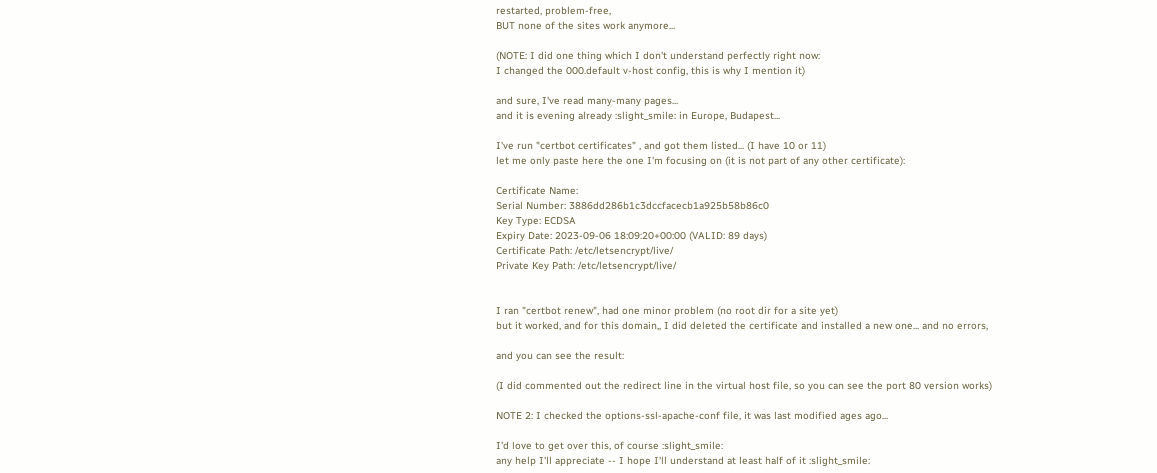restarted, problem-free,
BUT none of the sites work anymore...

(NOTE: I did one thing which I don't understand perfectly right now:
I changed the 000.default v-host config, this is why I mention it)

and sure, I've read many-many pages...
and it is evening already :slight_smile: in Europe, Budapest...

I've run "certbot certificates" , and got them listed... (I have 10 or 11)
let me only paste here the one I'm focusing on (it is not part of any other certificate):

Certificate Name:
Serial Number: 3886dd286b1c3dccfacecb1a925b58b86c0
Key Type: ECDSA
Expiry Date: 2023-09-06 18:09:20+00:00 (VALID: 89 days)
Certificate Path: /etc/letsencrypt/live/
Private Key Path: /etc/letsencrypt/live/


I ran "certbot renew", had one minor problem (no root dir for a site yet)
but it worked, and for this domain,, I did deleted the certificate and installed a new one... and no errors,

and you can see the result:

(I did commented out the redirect line in the virtual host file, so you can see the port 80 version works)

NOTE 2: I checked the options-ssl-apache-conf file, it was last modified ages ago...

I'd love to get over this, of course :slight_smile:
any help I'll appreciate -- I hope I'll understand at least half of it :slight_smile: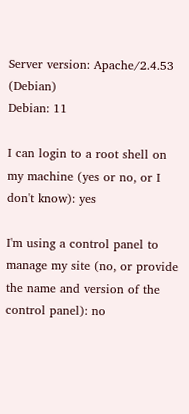Server version: Apache/2.4.53 (Debian)
Debian: 11

I can login to a root shell on my machine (yes or no, or I don't know): yes

I'm using a control panel to manage my site (no, or provide the name and version of the control panel): no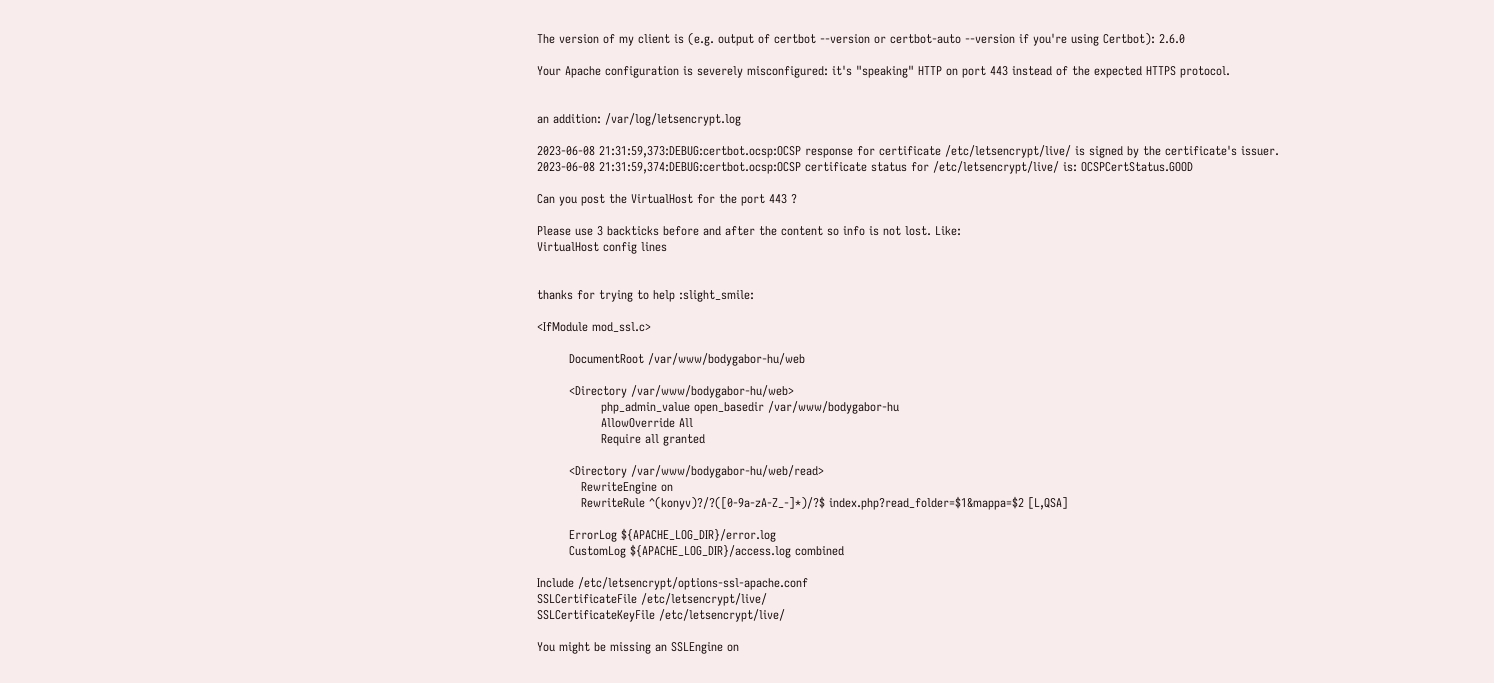The version of my client is (e.g. output of certbot --version or certbot-auto --version if you're using Certbot): 2.6.0

Your Apache configuration is severely misconfigured: it's "speaking" HTTP on port 443 instead of the expected HTTPS protocol.


an addition: /var/log/letsencrypt.log

2023-06-08 21:31:59,373:DEBUG:certbot.ocsp:OCSP response for certificate /etc/letsencrypt/live/ is signed by the certificate's issuer.
2023-06-08 21:31:59,374:DEBUG:certbot.ocsp:OCSP certificate status for /etc/letsencrypt/live/ is: OCSPCertStatus.GOOD

Can you post the VirtualHost for the port 443 ?

Please use 3 backticks before and after the content so info is not lost. Like:
VirtualHost config lines


thanks for trying to help :slight_smile:

<IfModule mod_ssl.c>

        DocumentRoot /var/www/bodygabor-hu/web

        <Directory /var/www/bodygabor-hu/web>
                php_admin_value open_basedir /var/www/bodygabor-hu
                AllowOverride All
                Require all granted

        <Directory /var/www/bodygabor-hu/web/read>
           RewriteEngine on
           RewriteRule ^(konyv)?/?([0-9a-zA-Z_-]*)/?$ index.php?read_folder=$1&mappa=$2 [L,QSA]

        ErrorLog ${APACHE_LOG_DIR}/error.log
        CustomLog ${APACHE_LOG_DIR}/access.log combined

Include /etc/letsencrypt/options-ssl-apache.conf
SSLCertificateFile /etc/letsencrypt/live/
SSLCertificateKeyFile /etc/letsencrypt/live/

You might be missing an SSLEngine on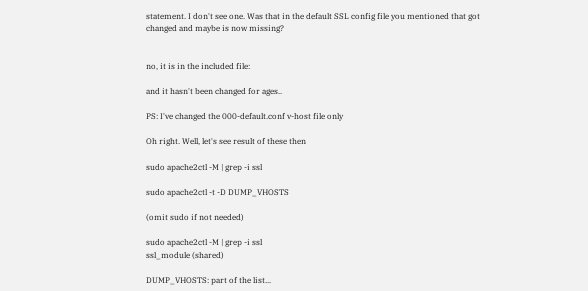statement. I don't see one. Was that in the default SSL config file you mentioned that got changed and maybe is now missing?


no, it is in the included file:

and it hasn't been changed for ages..

PS: I've changed the 000-default.conf v-host file only

Oh right. Well, let's see result of these then

sudo apache2ctl -M | grep -i ssl

sudo apache2ctl -t -D DUMP_VHOSTS

(omit sudo if not needed)

sudo apache2ctl -M | grep -i ssl
ssl_module (shared)

DUMP_VHOSTS: part of the list...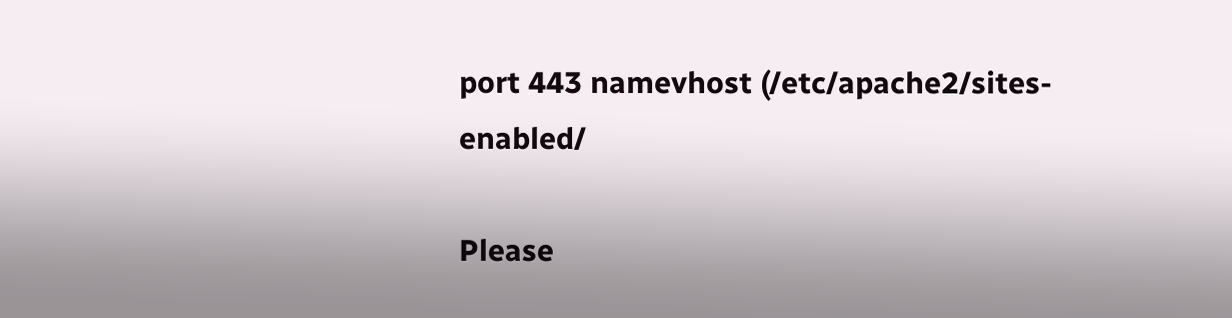port 443 namevhost (/etc/apache2/sites-enabled/

Please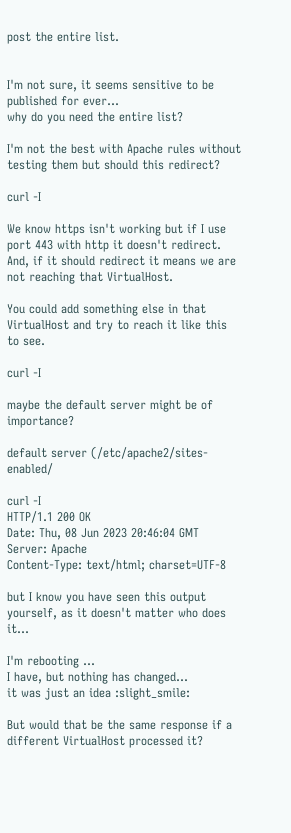post the entire list.


I'm not sure, it seems sensitive to be published for ever...
why do you need the entire list?

I'm not the best with Apache rules without testing them but should this redirect?

curl -I

We know https isn't working but if I use port 443 with http it doesn't redirect. And, if it should redirect it means we are not reaching that VirtualHost.

You could add something else in that VirtualHost and try to reach it like this to see.

curl -I

maybe the default server might be of importance?

default server (/etc/apache2/sites-enabled/

curl -I
HTTP/1.1 200 OK
Date: Thu, 08 Jun 2023 20:46:04 GMT
Server: Apache
Content-Type: text/html; charset=UTF-8

but I know you have seen this output yourself, as it doesn't matter who does it...

I'm rebooting ...
I have, but nothing has changed...
it was just an idea :slight_smile:

But would that be the same response if a different VirtualHost processed it?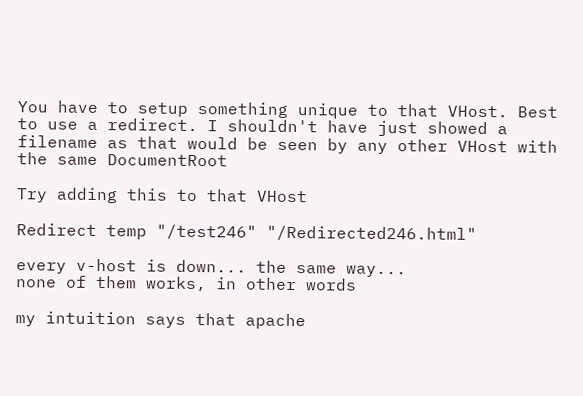You have to setup something unique to that VHost. Best to use a redirect. I shouldn't have just showed a filename as that would be seen by any other VHost with the same DocumentRoot

Try adding this to that VHost

Redirect temp "/test246" "/Redirected246.html"

every v-host is down... the same way...
none of them works, in other words

my intuition says that apache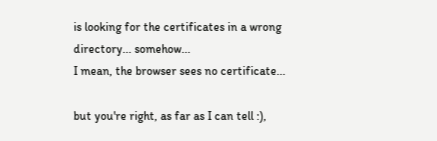is looking for the certificates in a wrong directory... somehow...
I mean, the browser sees no certificate...

but you're right, as far as I can tell :),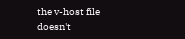the v-host file doesn't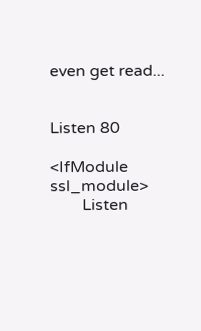even get read...


Listen 80

<IfModule ssl_module>
        Listen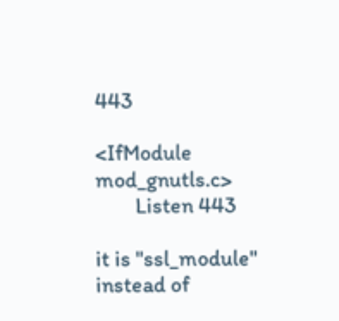443

<IfModule mod_gnutls.c>
        Listen 443

it is "ssl_module" instead of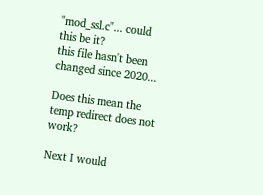"mod_ssl.c"... could this be it?
this file hasn't been changed since 2020...

Does this mean the temp redirect does not work?

Next I would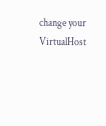change your VirtualHost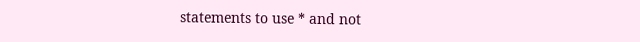statements to use * and not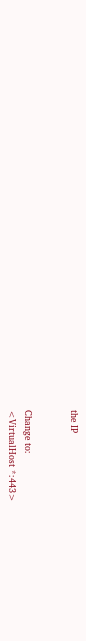the IP


Change to:
<VirtualHost *:443>